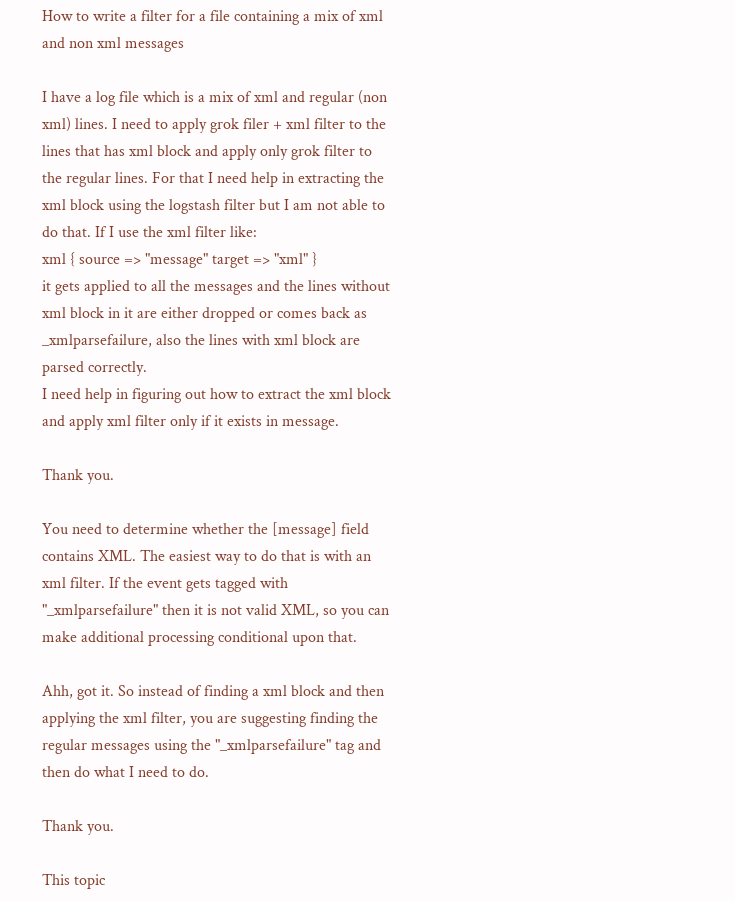How to write a filter for a file containing a mix of xml and non xml messages

I have a log file which is a mix of xml and regular (non xml) lines. I need to apply grok filer + xml filter to the lines that has xml block and apply only grok filter to the regular lines. For that I need help in extracting the xml block using the logstash filter but I am not able to do that. If I use the xml filter like:
xml { source => "message" target => "xml" }
it gets applied to all the messages and the lines without xml block in it are either dropped or comes back as _xmlparsefailure, also the lines with xml block are parsed correctly.
I need help in figuring out how to extract the xml block and apply xml filter only if it exists in message.

Thank you.

You need to determine whether the [message] field contains XML. The easiest way to do that is with an xml filter. If the event gets tagged with "_xmlparsefailure" then it is not valid XML, so you can make additional processing conditional upon that.

Ahh, got it. So instead of finding a xml block and then applying the xml filter, you are suggesting finding the regular messages using the "_xmlparsefailure" tag and then do what I need to do.

Thank you.

This topic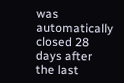was automatically closed 28 days after the last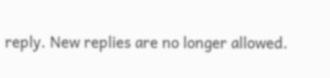reply. New replies are no longer allowed.